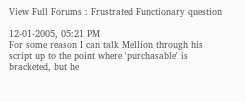View Full Forums : Frustrated Functionary question

12-01-2005, 05:21 PM
For some reason I can talk Mellion through his script up to the point where 'purchasable' is bracketed, but he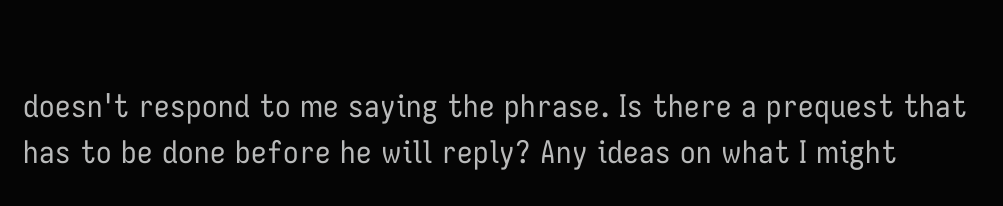doesn't respond to me saying the phrase. Is there a prequest that has to be done before he will reply? Any ideas on what I might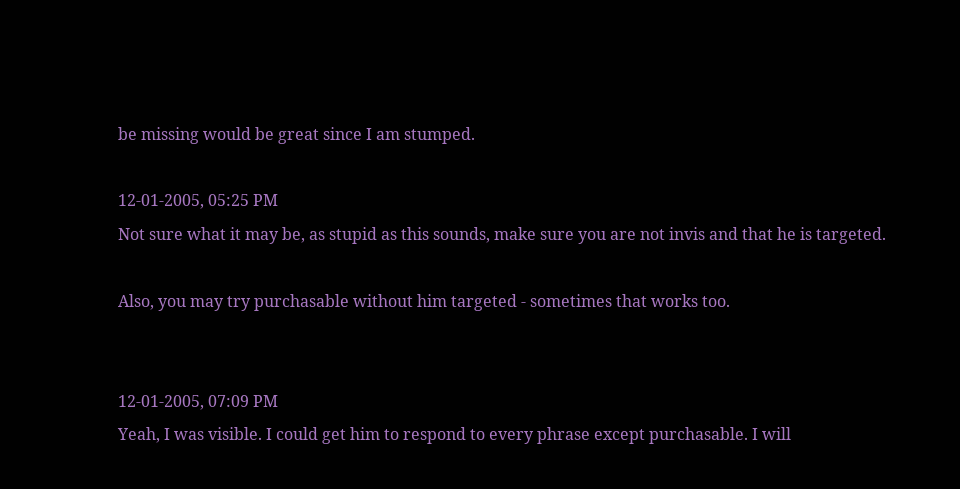be missing would be great since I am stumped.

12-01-2005, 05:25 PM
Not sure what it may be, as stupid as this sounds, make sure you are not invis and that he is targeted.

Also, you may try purchasable without him targeted - sometimes that works too.


12-01-2005, 07:09 PM
Yeah, I was visible. I could get him to respond to every phrase except purchasable. I will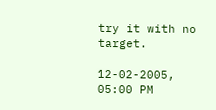try it with no target.

12-02-2005, 05:00 PM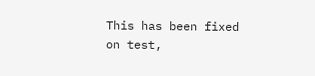This has been fixed on test,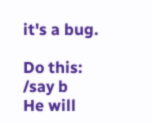it's a bug.

Do this: /say b
He will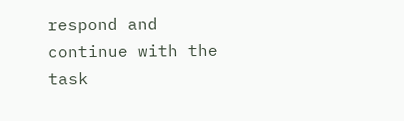respond and continue with the task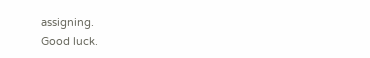assigning.
Good luck.